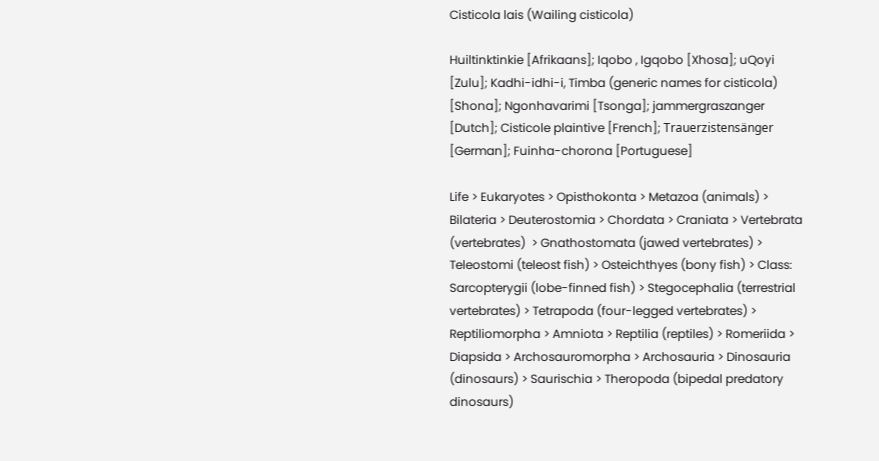Cisticola lais (Wailing cisticola)

Huiltinktinkie [Afrikaans]; Iqobo , Igqobo [Xhosa]; uQoyi [Zulu]; Kadhi-idhi-i, Timba (generic names for cisticola) [Shona]; Ngonhavarimi [Tsonga]; jammergraszanger [Dutch]; Cisticole plaintive [French]; Trauerzistensänger [German]; Fuinha-chorona [Portuguese]

Life > Eukaryotes > Opisthokonta > Metazoa (animals) > Bilateria > Deuterostomia > Chordata > Craniata > Vertebrata (vertebrates)  > Gnathostomata (jawed vertebrates) > Teleostomi (teleost fish) > Osteichthyes (bony fish) > Class: Sarcopterygii (lobe-finned fish) > Stegocephalia (terrestrial vertebrates) > Tetrapoda (four-legged vertebrates) > Reptiliomorpha > Amniota > Reptilia (reptiles) > Romeriida > Diapsida > Archosauromorpha > Archosauria > Dinosauria (dinosaurs) > Saurischia > Theropoda (bipedal predatory dinosaurs)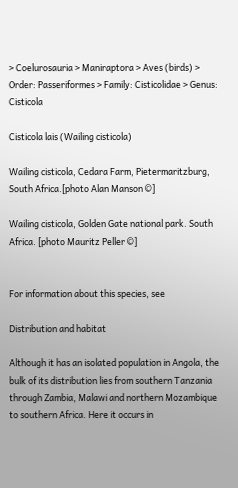> Coelurosauria > Maniraptora > Aves (birds) > Order: Passeriformes > Family: Cisticolidae > Genus: Cisticola

Cisticola lais (Wailing cisticola)

Wailing cisticola, Cedara Farm, Pietermaritzburg, South Africa.[photo Alan Manson ©]

Wailing cisticola, Golden Gate national park. South Africa. [photo Mauritz Peller ©]


For information about this species, see

Distribution and habitat

Although it has an isolated population in Angola, the bulk of its distribution lies from southern Tanzania through Zambia, Malawi and northern Mozambique to southern Africa. Here it occurs in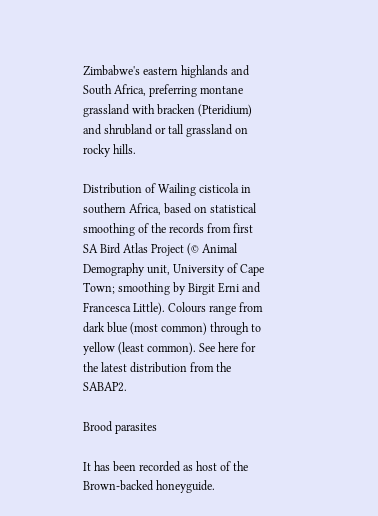Zimbabwe's eastern highlands and South Africa, preferring montane grassland with bracken (Pteridium) and shrubland or tall grassland on rocky hills.

Distribution of Wailing cisticola in southern Africa, based on statistical smoothing of the records from first SA Bird Atlas Project (© Animal Demography unit, University of Cape Town; smoothing by Birgit Erni and Francesca Little). Colours range from dark blue (most common) through to yellow (least common). See here for the latest distribution from the SABAP2.

Brood parasites

It has been recorded as host of the Brown-backed honeyguide.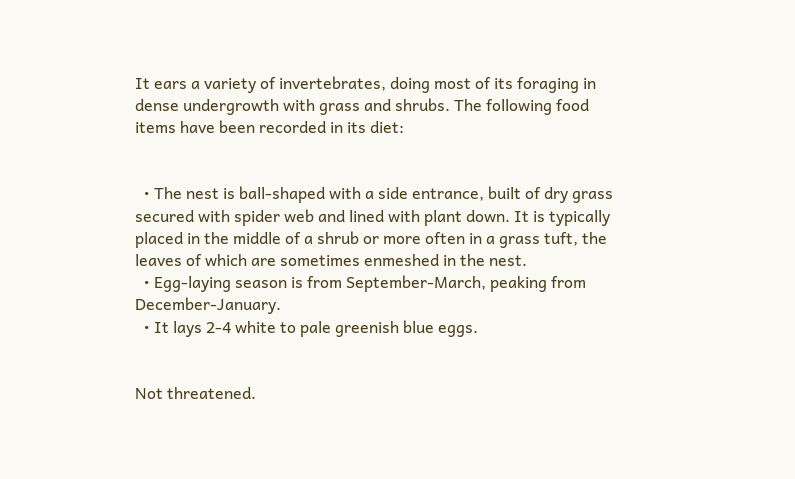It ears a variety of invertebrates, doing most of its foraging in dense undergrowth with grass and shrubs. The following food items have been recorded in its diet:


  • The nest is ball-shaped with a side entrance, built of dry grass secured with spider web and lined with plant down. It is typically placed in the middle of a shrub or more often in a grass tuft, the leaves of which are sometimes enmeshed in the nest.
  • Egg-laying season is from September-March, peaking from December-January.
  • It lays 2-4 white to pale greenish blue eggs.


Not threatened.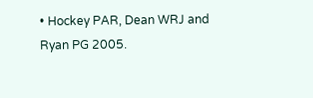• Hockey PAR, Dean WRJ and Ryan PG 2005.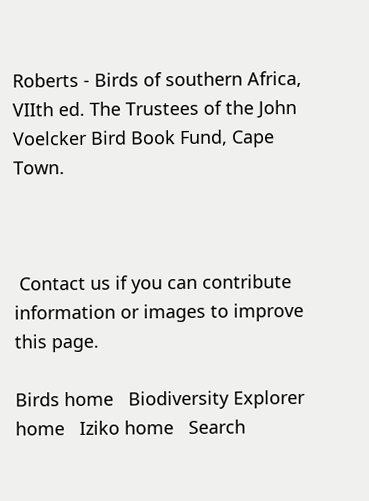Roberts - Birds of southern Africa, VIIth ed. The Trustees of the John Voelcker Bird Book Fund, Cape Town.



 Contact us if you can contribute information or images to improve this page.

Birds home   Biodiversity Explorer home   Iziko home   Search